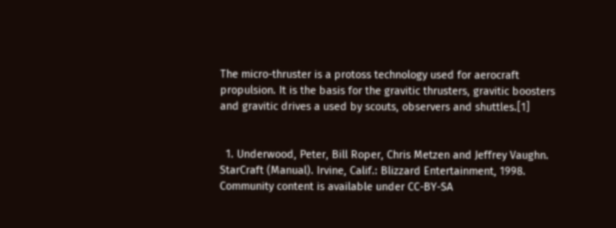The micro-thruster is a protoss technology used for aerocraft propulsion. It is the basis for the gravitic thrusters, gravitic boosters and gravitic drives a used by scouts, observers and shuttles.[1]


  1. Underwood, Peter, Bill Roper, Chris Metzen and Jeffrey Vaughn. StarCraft (Manual). Irvine, Calif.: Blizzard Entertainment, 1998.
Community content is available under CC-BY-SA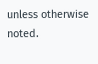unless otherwise noted.